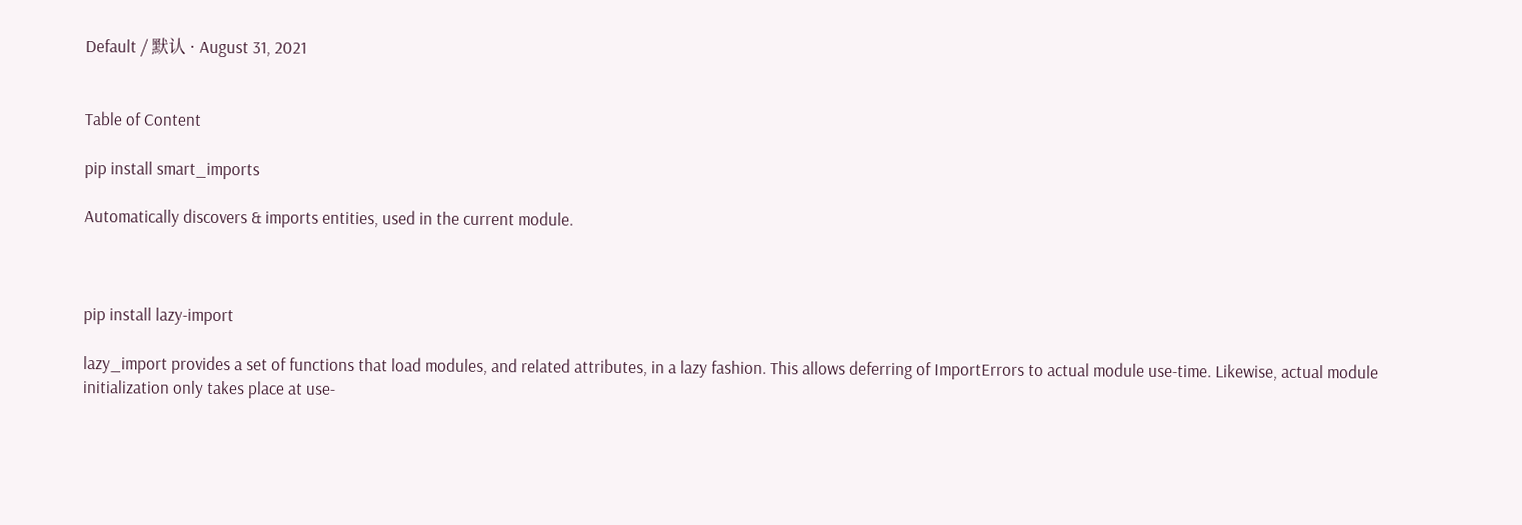Default / 默认 · August 31, 2021


Table of Content

pip install smart_imports

Automatically discovers & imports entities, used in the current module.



pip install lazy-import

lazy_import provides a set of functions that load modules, and related attributes, in a lazy fashion. This allows deferring of ImportErrors to actual module use-time. Likewise, actual module initialization only takes place at use-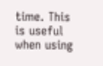time. This is useful when using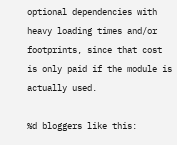optional dependencies with heavy loading times and/or footprints, since that cost is only paid if the module is actually used.

%d bloggers like this: